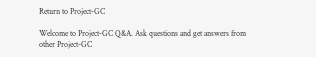Return to Project-GC

Welcome to Project-GC Q&A. Ask questions and get answers from other Project-GC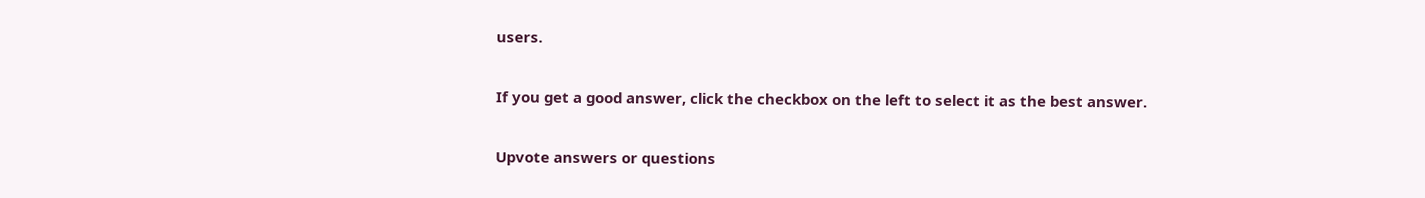users.

If you get a good answer, click the checkbox on the left to select it as the best answer.

Upvote answers or questions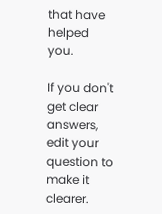that have helped you.

If you don't get clear answers, edit your question to make it clearer.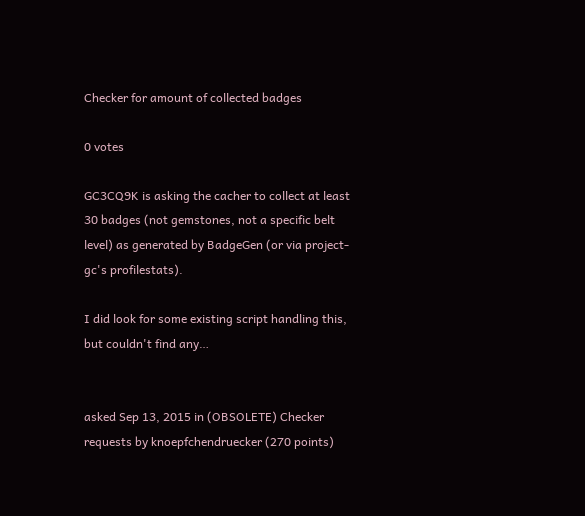Checker for amount of collected badges

0 votes

GC3CQ9K is asking the cacher to collect at least 30 badges (not gemstones, not a specific belt level) as generated by BadgeGen (or via project-gc's profilestats).

I did look for some existing script handling this, but couldn't find any…


asked Sep 13, 2015 in (OBSOLETE) Checker requests by knoepfchendruecker (270 points)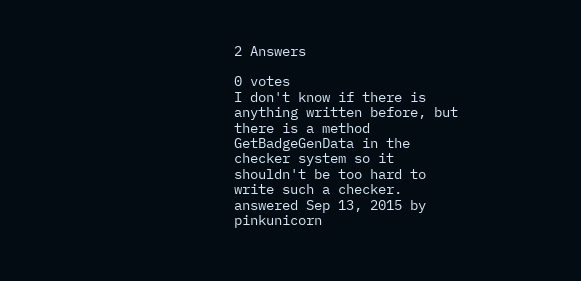2 Answers

0 votes
I don't know if there is anything written before, but there is a method GetBadgeGenData in the checker system so it shouldn't be too hard to write such a checker.
answered Sep 13, 2015 by pinkunicorn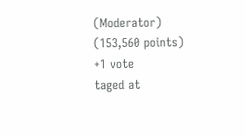(Moderator) (153,560 points)
+1 vote
taged at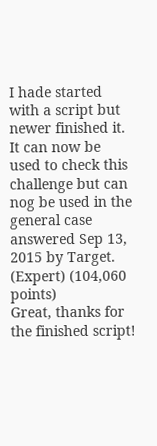I hade started with a script but newer finished it. It can now be used to check this challenge but can nog be used in the general case
answered Sep 13, 2015 by Target. (Expert) (104,060 points)
Great, thanks for the finished script!